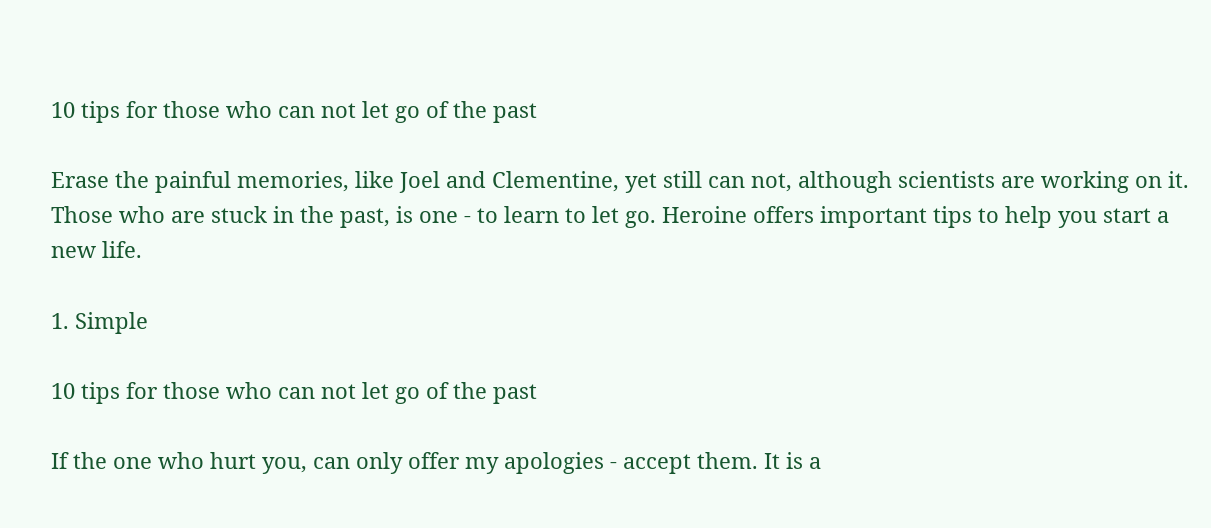10 tips for those who can not let go of the past

Erase the painful memories, like Joel and Clementine, yet still can not, although scientists are working on it. Those who are stuck in the past, is one - to learn to let go. Heroine offers important tips to help you start a new life.

1. Simple

10 tips for those who can not let go of the past

If the one who hurt you, can only offer my apologies - accept them. It is a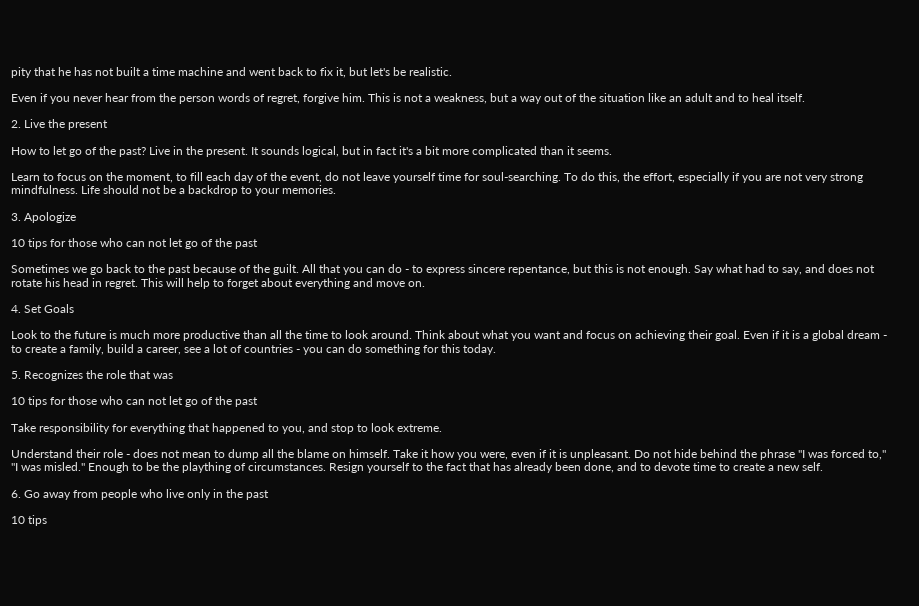pity that he has not built a time machine and went back to fix it, but let's be realistic.

Even if you never hear from the person words of regret, forgive him. This is not a weakness, but a way out of the situation like an adult and to heal itself.

2. Live the present

How to let go of the past? Live in the present. It sounds logical, but in fact it's a bit more complicated than it seems.

Learn to focus on the moment, to fill each day of the event, do not leave yourself time for soul-searching. To do this, the effort, especially if you are not very strong mindfulness. Life should not be a backdrop to your memories.

3. Apologize

10 tips for those who can not let go of the past

Sometimes we go back to the past because of the guilt. All that you can do - to express sincere repentance, but this is not enough. Say what had to say, and does not rotate his head in regret. This will help to forget about everything and move on.

4. Set Goals

Look to the future is much more productive than all the time to look around. Think about what you want and focus on achieving their goal. Even if it is a global dream - to create a family, build a career, see a lot of countries - you can do something for this today.

5. Recognizes the role that was

10 tips for those who can not let go of the past

Take responsibility for everything that happened to you, and stop to look extreme.

Understand their role - does not mean to dump all the blame on himself. Take it how you were, even if it is unpleasant. Do not hide behind the phrase "I was forced to," "I was misled." Enough to be the plaything of circumstances. Resign yourself to the fact that has already been done, and to devote time to create a new self.

6. Go away from people who live only in the past

10 tips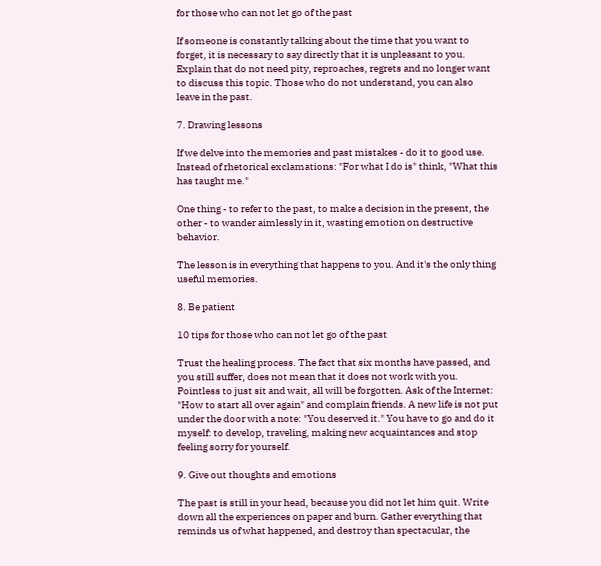for those who can not let go of the past

If someone is constantly talking about the time that you want to forget, it is necessary to say directly that it is unpleasant to you. Explain that do not need pity, reproaches, regrets and no longer want to discuss this topic. Those who do not understand, you can also leave in the past.

7. Drawing lessons

If we delve into the memories and past mistakes - do it to good use. Instead of rhetorical exclamations: "For what I do is" think, "What this has taught me."

One thing - to refer to the past, to make a decision in the present, the other - to wander aimlessly in it, wasting emotion on destructive behavior.

The lesson is in everything that happens to you. And it's the only thing useful memories.

8. Be patient

10 tips for those who can not let go of the past

Trust the healing process. The fact that six months have passed, and you still suffer, does not mean that it does not work with you. Pointless to just sit and wait, all will be forgotten. Ask of the Internet: "How to start all over again" and complain friends. A new life is not put under the door with a note: "You deserved it." You have to go and do it myself: to develop, traveling, making new acquaintances and stop feeling sorry for yourself.

9. Give out thoughts and emotions

The past is still in your head, because you did not let him quit. Write down all the experiences on paper and burn. Gather everything that reminds us of what happened, and destroy than spectacular, the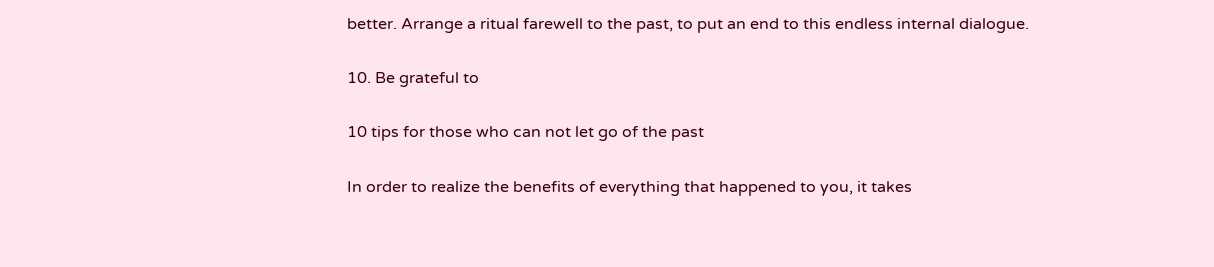better. Arrange a ritual farewell to the past, to put an end to this endless internal dialogue.

10. Be grateful to

10 tips for those who can not let go of the past

In order to realize the benefits of everything that happened to you, it takes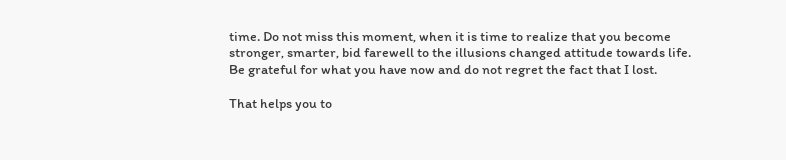time. Do not miss this moment, when it is time to realize that you become stronger, smarter, bid farewell to the illusions changed attitude towards life. Be grateful for what you have now and do not regret the fact that I lost.

That helps you to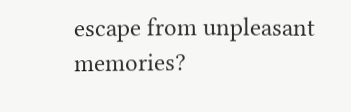escape from unpleasant memories?